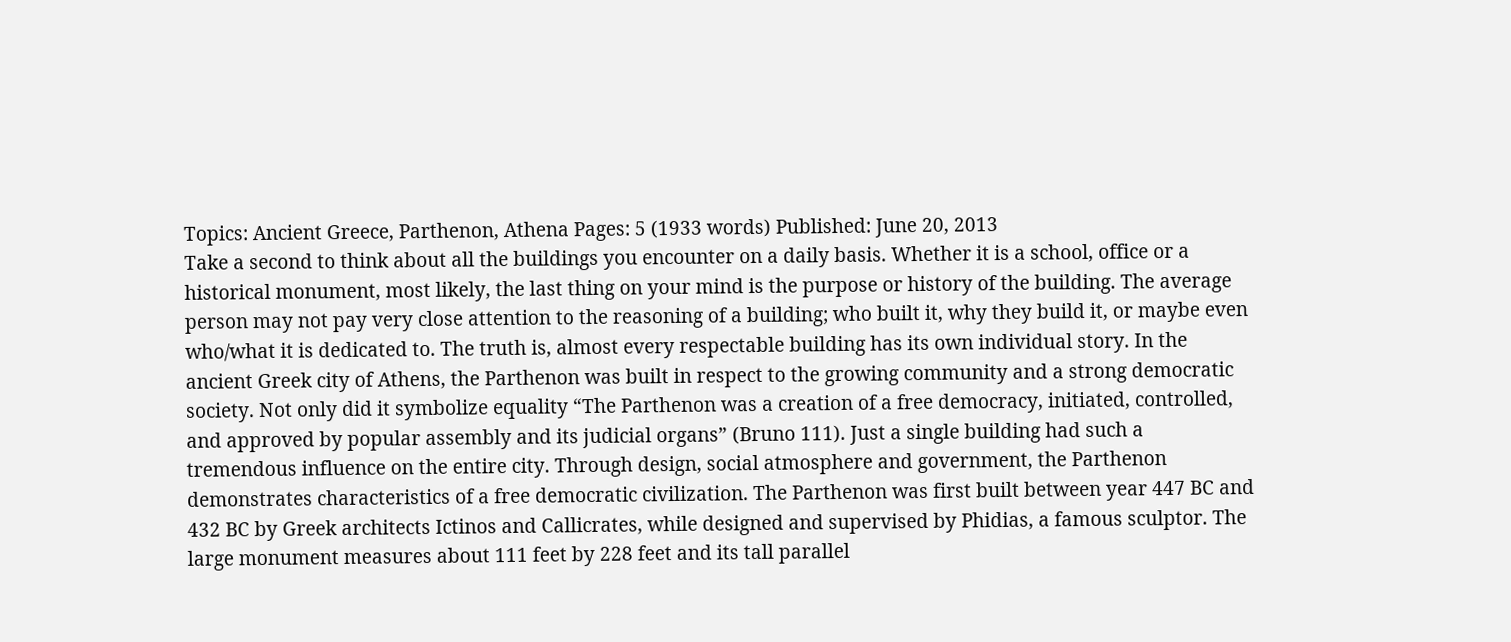Topics: Ancient Greece, Parthenon, Athena Pages: 5 (1933 words) Published: June 20, 2013
Take a second to think about all the buildings you encounter on a daily basis. Whether it is a school, office or a historical monument, most likely, the last thing on your mind is the purpose or history of the building. The average person may not pay very close attention to the reasoning of a building; who built it, why they build it, or maybe even who/what it is dedicated to. The truth is, almost every respectable building has its own individual story. In the ancient Greek city of Athens, the Parthenon was built in respect to the growing community and a strong democratic society. Not only did it symbolize equality “The Parthenon was a creation of a free democracy, initiated, controlled, and approved by popular assembly and its judicial organs” (Bruno 111). Just a single building had such a tremendous influence on the entire city. Through design, social atmosphere and government, the Parthenon demonstrates characteristics of a free democratic civilization. The Parthenon was first built between year 447 BC and 432 BC by Greek architects Ictinos and Callicrates, while designed and supervised by Phidias, a famous sculptor. The large monument measures about 111 feet by 228 feet and its tall parallel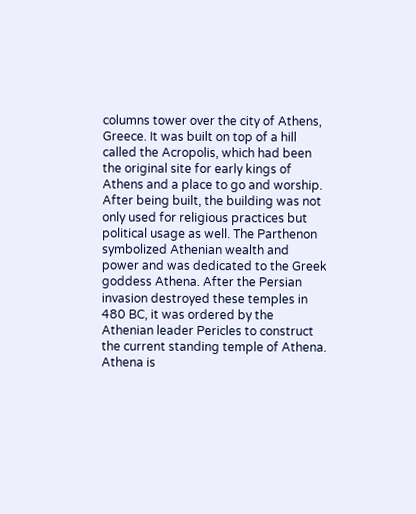columns tower over the city of Athens, Greece. It was built on top of a hill called the Acropolis, which had been the original site for early kings of Athens and a place to go and worship. After being built, the building was not only used for religious practices but political usage as well. The Parthenon symbolized Athenian wealth and power and was dedicated to the Greek goddess Athena. After the Persian invasion destroyed these temples in 480 BC, it was ordered by the Athenian leader Pericles to construct the current standing temple of Athena. Athena is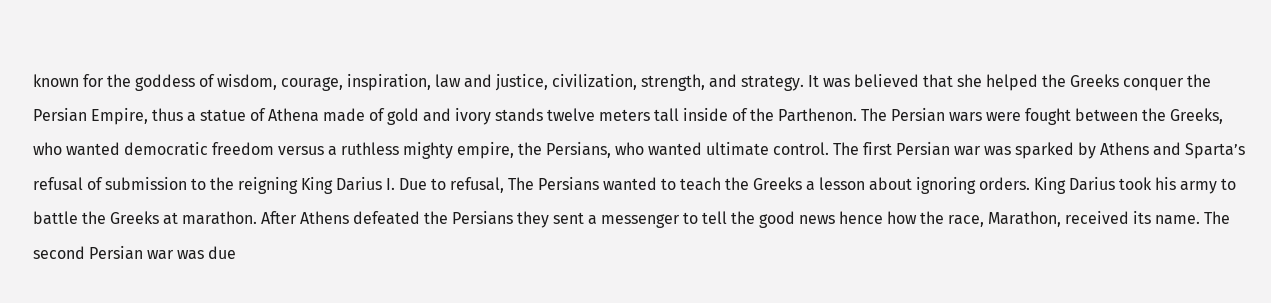known for the goddess of wisdom, courage, inspiration, law and justice, civilization, strength, and strategy. It was believed that she helped the Greeks conquer the Persian Empire, thus a statue of Athena made of gold and ivory stands twelve meters tall inside of the Parthenon. The Persian wars were fought between the Greeks, who wanted democratic freedom versus a ruthless mighty empire, the Persians, who wanted ultimate control. The first Persian war was sparked by Athens and Sparta’s refusal of submission to the reigning King Darius I. Due to refusal, The Persians wanted to teach the Greeks a lesson about ignoring orders. King Darius took his army to battle the Greeks at marathon. After Athens defeated the Persians they sent a messenger to tell the good news hence how the race, Marathon, received its name. The second Persian war was due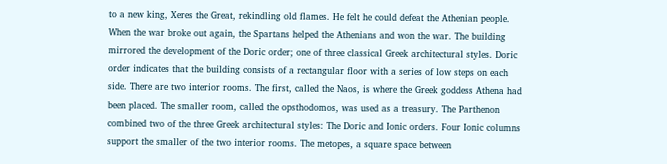to a new king, Xeres the Great, rekindling old flames. He felt he could defeat the Athenian people. When the war broke out again, the Spartans helped the Athenians and won the war. The building mirrored the development of the Doric order; one of three classical Greek architectural styles. Doric order indicates that the building consists of a rectangular floor with a series of low steps on each side. There are two interior rooms. The first, called the Naos, is where the Greek goddess Athena had been placed. The smaller room, called the opsthodomos, was used as a treasury. The Parthenon combined two of the three Greek architectural styles: The Doric and Ionic orders. Four Ionic columns support the smaller of the two interior rooms. The metopes, a square space between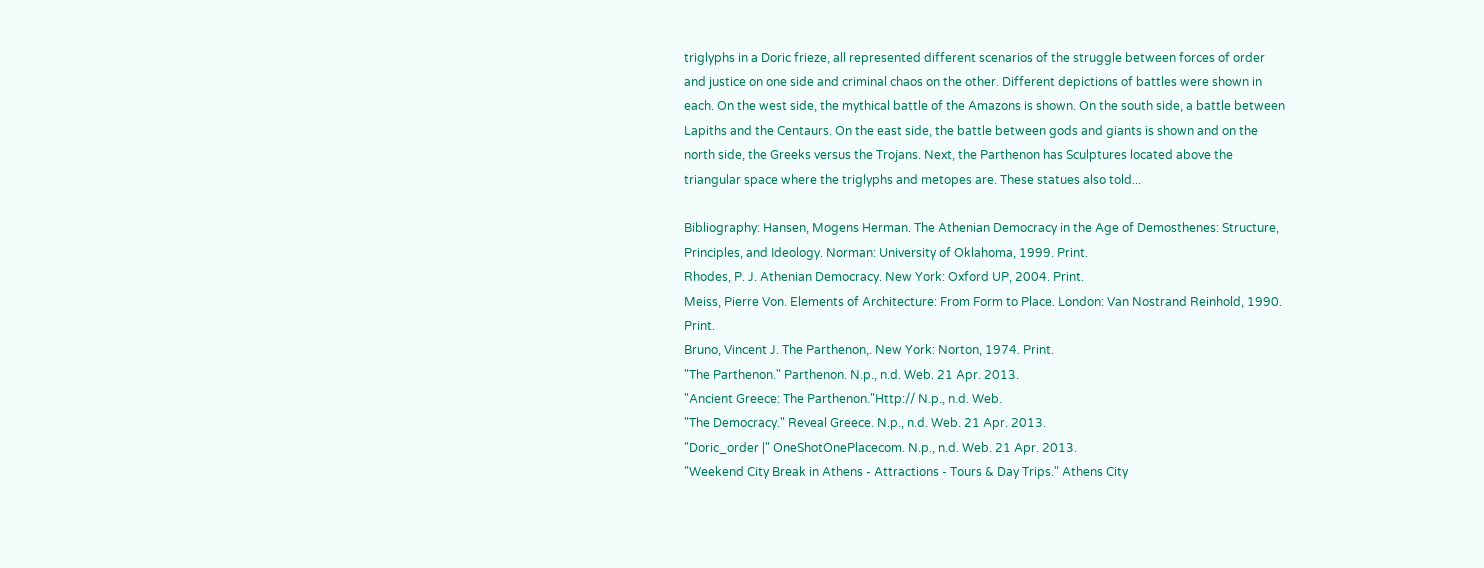triglyphs in a Doric frieze, all represented different scenarios of the struggle between forces of order and justice on one side and criminal chaos on the other. Different depictions of battles were shown in each. On the west side, the mythical battle of the Amazons is shown. On the south side, a battle between Lapiths and the Centaurs. On the east side, the battle between gods and giants is shown and on the north side, the Greeks versus the Trojans. Next, the Parthenon has Sculptures located above the triangular space where the triglyphs and metopes are. These statues also told...

Bibliography: Hansen, Mogens Herman. The Athenian Democracy in the Age of Demosthenes: Structure, Principles, and Ideology. Norman: University of Oklahoma, 1999. Print.
Rhodes, P. J. Athenian Democracy. New York: Oxford UP, 2004. Print.
Meiss, Pierre Von. Elements of Architecture: From Form to Place. London: Van Nostrand Reinhold, 1990. Print.
Bruno, Vincent J. The Parthenon,. New York: Norton, 1974. Print.
"The Parthenon." Parthenon. N.p., n.d. Web. 21 Apr. 2013.
"Ancient Greece: The Parthenon."Http:// N.p., n.d. Web.
"The Democracy." Reveal Greece. N.p., n.d. Web. 21 Apr. 2013.
"Doric_order |" OneShotOnePlacecom. N.p., n.d. Web. 21 Apr. 2013.
"Weekend City Break in Athens - Attractions - Tours & Day Trips." Athens City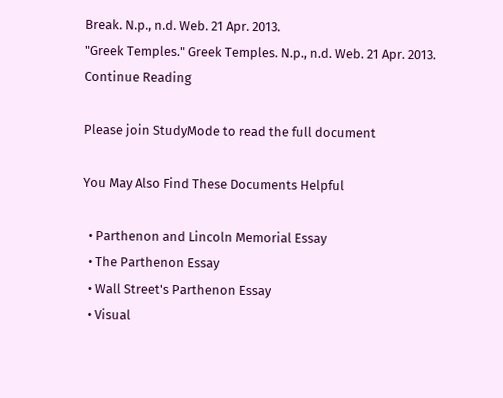Break. N.p., n.d. Web. 21 Apr. 2013.
"Greek Temples." Greek Temples. N.p., n.d. Web. 21 Apr. 2013.
Continue Reading

Please join StudyMode to read the full document

You May Also Find These Documents Helpful

  • Parthenon and Lincoln Memorial Essay
  • The Parthenon Essay
  • Wall Street's Parthenon Essay
  • Visual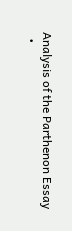Analysis of the Parthenon Essay
  •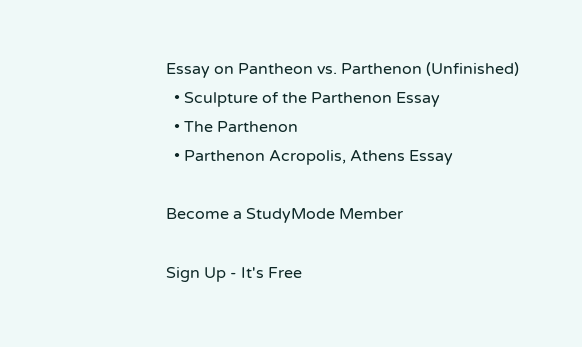Essay on Pantheon vs. Parthenon (Unfinished)
  • Sculpture of the Parthenon Essay
  • The Parthenon
  • Parthenon Acropolis, Athens Essay

Become a StudyMode Member

Sign Up - It's Free